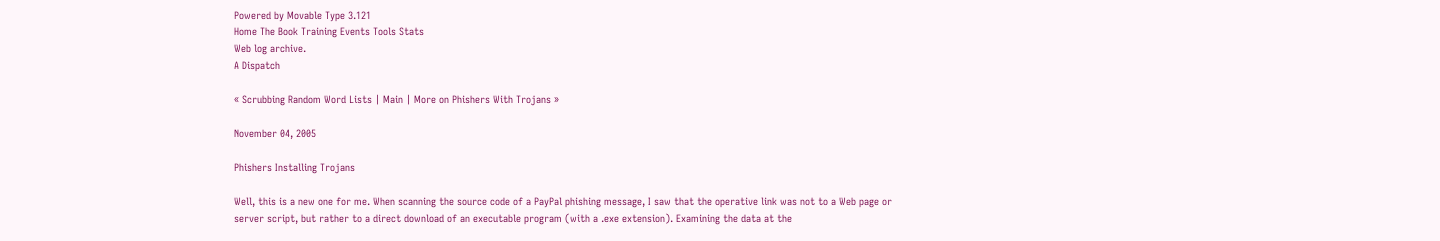Powered by Movable Type 3.121
Home The Book Training Events Tools Stats
Web log archive.
A Dispatch

« Scrubbing Random Word Lists | Main | More on Phishers With Trojans »

November 04, 2005

Phishers Installing Trojans

Well, this is a new one for me. When scanning the source code of a PayPal phishing message, I saw that the operative link was not to a Web page or server script, but rather to a direct download of an executable program (with a .exe extension). Examining the data at the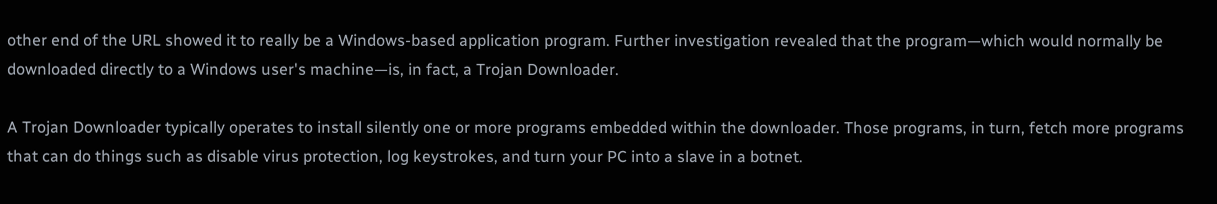other end of the URL showed it to really be a Windows-based application program. Further investigation revealed that the program—which would normally be downloaded directly to a Windows user's machine—is, in fact, a Trojan Downloader.

A Trojan Downloader typically operates to install silently one or more programs embedded within the downloader. Those programs, in turn, fetch more programs that can do things such as disable virus protection, log keystrokes, and turn your PC into a slave in a botnet.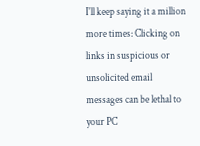I'll keep saying it a million more times: Clicking on links in suspicious or unsolicited email messages can be lethal to your PC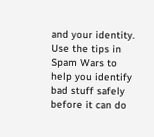and your identity. Use the tips in Spam Wars to help you identify bad stuff safely before it can do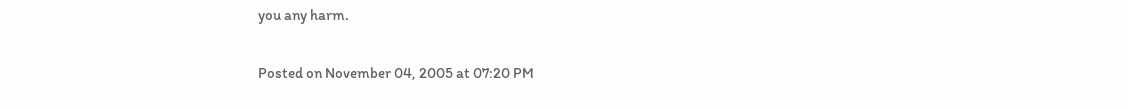you any harm.

Posted on November 04, 2005 at 07:20 PM